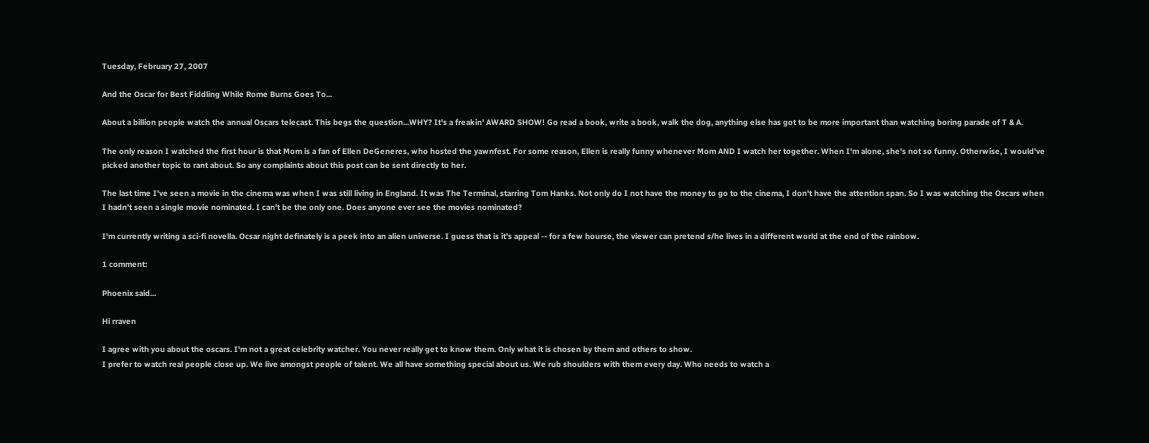Tuesday, February 27, 2007

And the Oscar for Best Fiddling While Rome Burns Goes To...

About a billion people watch the annual Oscars telecast. This begs the question...WHY? It's a freakin' AWARD SHOW! Go read a book, write a book, walk the dog, anything else has got to be more important than watching boring parade of T & A.

The only reason I watched the first hour is that Mom is a fan of Ellen DeGeneres, who hosted the yawnfest. For some reason, Ellen is really funny whenever Mom AND I watch her together. When I'm alone, she's not so funny. Otherwise, I would've picked another topic to rant about. So any complaints about this post can be sent directly to her.

The last time I've seen a movie in the cinema was when I was still living in England. It was The Terminal, starring Tom Hanks. Not only do I not have the money to go to the cinema, I don't have the attention span. So I was watching the Oscars when I hadn't seen a single movie nominated. I can't be the only one. Does anyone ever see the movies nominated?

I'm currently writing a sci-fi novella. Ocsar night definately is a peek into an alien universe. I guess that is it's appeal -- for a few hourse, the viewer can pretend s/he lives in a different world at the end of the rainbow.

1 comment:

Phoenix said...

Hi rraven

I agree with you about the oscars. I'm not a great celebrity watcher. You never really get to know them. Only what it is chosen by them and others to show.
I prefer to watch real people close up. We live amongst people of talent. We all have something special about us. We rub shoulders with them every day. Who needs to watch a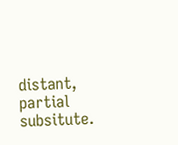distant, partial subsitute.